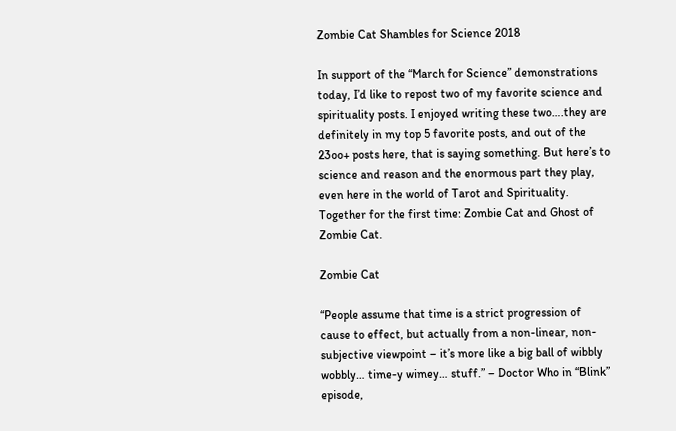Zombie Cat Shambles for Science 2018

In support of the “March for Science” demonstrations today, I’d like to repost two of my favorite science and spirituality posts. I enjoyed writing these two….they are definitely in my top 5 favorite posts, and out of the 23oo+ posts here, that is saying something. But here’s to science and reason and the enormous part they play, even here in the world of Tarot and Spirituality. Together for the first time: Zombie Cat and Ghost of Zombie Cat.

Zombie Cat

“People assume that time is a strict progression of cause to effect, but actually from a non-linear, non-subjective viewpoint – it’s more like a big ball of wibbly wobbly… time-y wimey… stuff.” – Doctor Who in “Blink” episode,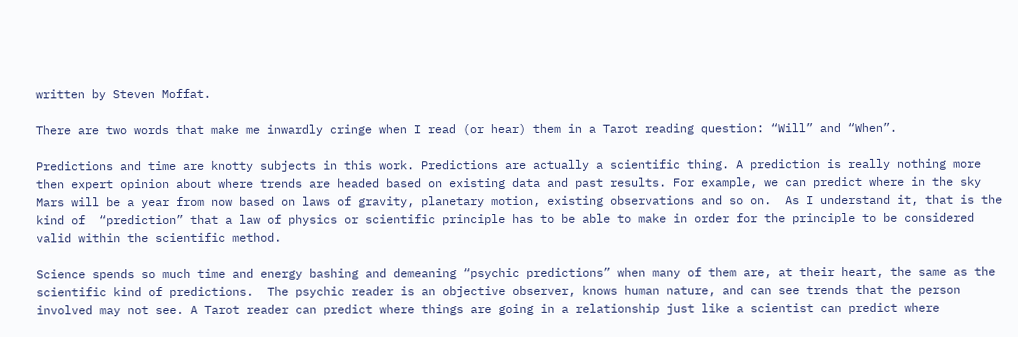written by Steven Moffat.

There are two words that make me inwardly cringe when I read (or hear) them in a Tarot reading question: “Will” and “When”.

Predictions and time are knotty subjects in this work. Predictions are actually a scientific thing. A prediction is really nothing more then expert opinion about where trends are headed based on existing data and past results. For example, we can predict where in the sky Mars will be a year from now based on laws of gravity, planetary motion, existing observations and so on.  As I understand it, that is the kind of  “prediction” that a law of physics or scientific principle has to be able to make in order for the principle to be considered valid within the scientific method.

Science spends so much time and energy bashing and demeaning “psychic predictions” when many of them are, at their heart, the same as the scientific kind of predictions.  The psychic reader is an objective observer, knows human nature, and can see trends that the person involved may not see. A Tarot reader can predict where things are going in a relationship just like a scientist can predict where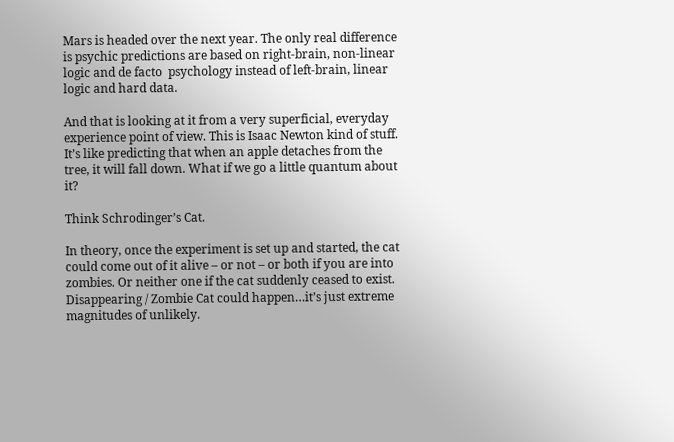Mars is headed over the next year. The only real difference is psychic predictions are based on right-brain, non-linear logic and de facto  psychology instead of left-brain, linear logic and hard data.

And that is looking at it from a very superficial, everyday experience point of view. This is Isaac Newton kind of stuff. It’s like predicting that when an apple detaches from the tree, it will fall down. What if we go a little quantum about it?

Think Schrodinger’s Cat.

In theory, once the experiment is set up and started, the cat could come out of it alive – or not – or both if you are into zombies. Or neither one if the cat suddenly ceased to exist. Disappearing / Zombie Cat could happen…it’s just extreme magnitudes of unlikely.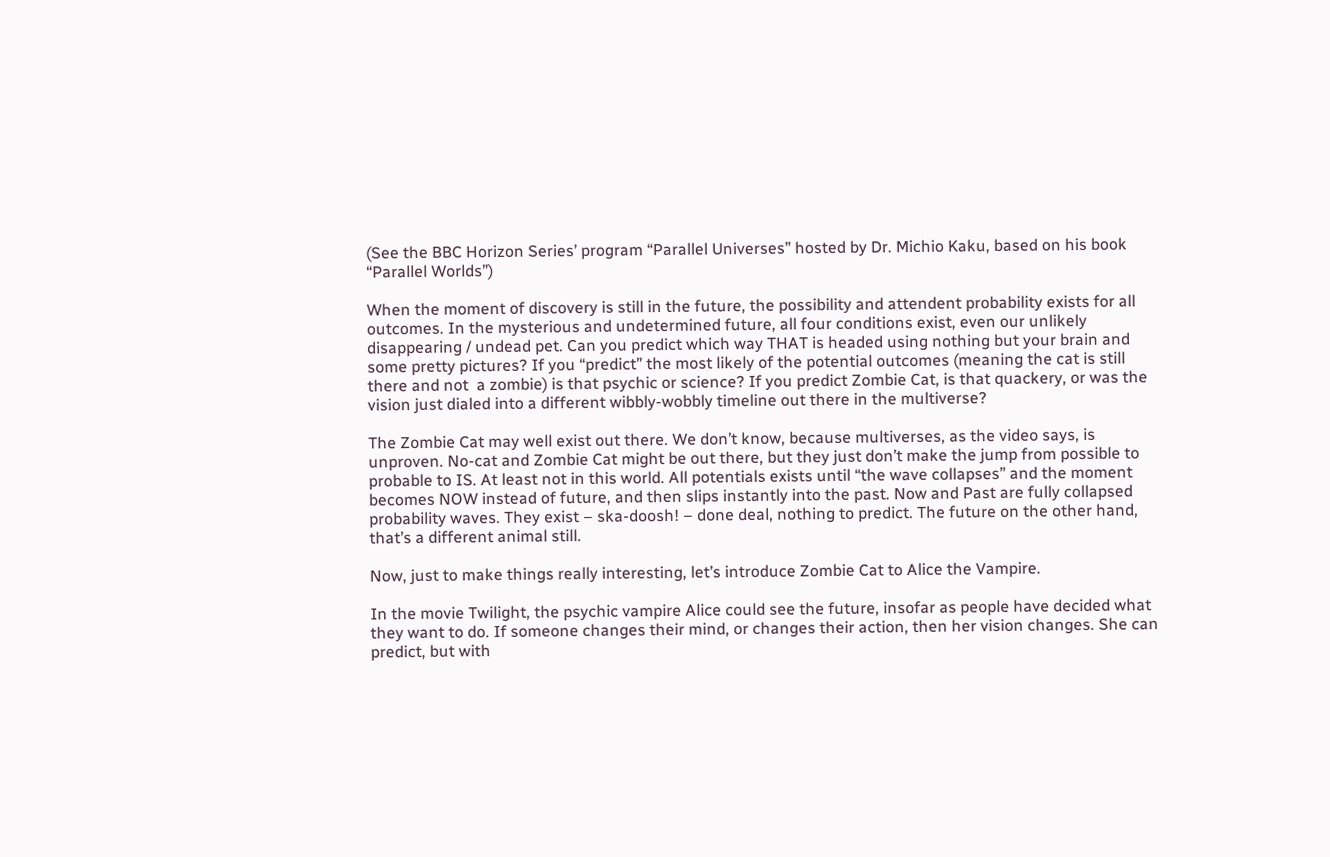(See the BBC Horizon Series’ program “Parallel Universes” hosted by Dr. Michio Kaku, based on his book “Parallel Worlds”)

When the moment of discovery is still in the future, the possibility and attendent probability exists for all outcomes. In the mysterious and undetermined future, all four conditions exist, even our unlikely disappearing / undead pet. Can you predict which way THAT is headed using nothing but your brain and some pretty pictures? If you “predict” the most likely of the potential outcomes (meaning the cat is still there and not  a zombie) is that psychic or science? If you predict Zombie Cat, is that quackery, or was the vision just dialed into a different wibbly-wobbly timeline out there in the multiverse?

The Zombie Cat may well exist out there. We don’t know, because multiverses, as the video says, is unproven. No-cat and Zombie Cat might be out there, but they just don’t make the jump from possible to probable to IS. At least not in this world. All potentials exists until “the wave collapses” and the moment becomes NOW instead of future, and then slips instantly into the past. Now and Past are fully collapsed probability waves. They exist – ska-doosh! – done deal, nothing to predict. The future on the other hand, that’s a different animal still.

Now, just to make things really interesting, let’s introduce Zombie Cat to Alice the Vampire.

In the movie Twilight, the psychic vampire Alice could see the future, insofar as people have decided what they want to do. If someone changes their mind, or changes their action, then her vision changes. She can predict, but with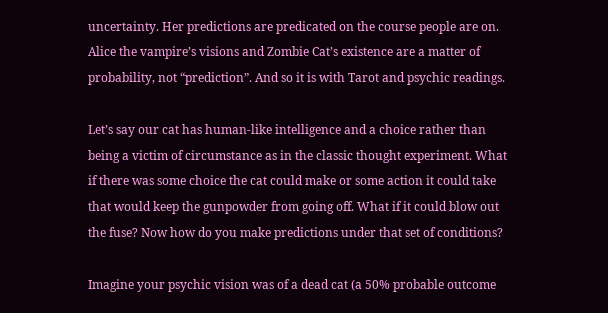uncertainty. Her predictions are predicated on the course people are on. Alice the vampire’s visions and Zombie Cat’s existence are a matter of probability, not “prediction”. And so it is with Tarot and psychic readings.

Let’s say our cat has human-like intelligence and a choice rather than being a victim of circumstance as in the classic thought experiment. What if there was some choice the cat could make or some action it could take that would keep the gunpowder from going off. What if it could blow out the fuse? Now how do you make predictions under that set of conditions?

Imagine your psychic vision was of a dead cat (a 50% probable outcome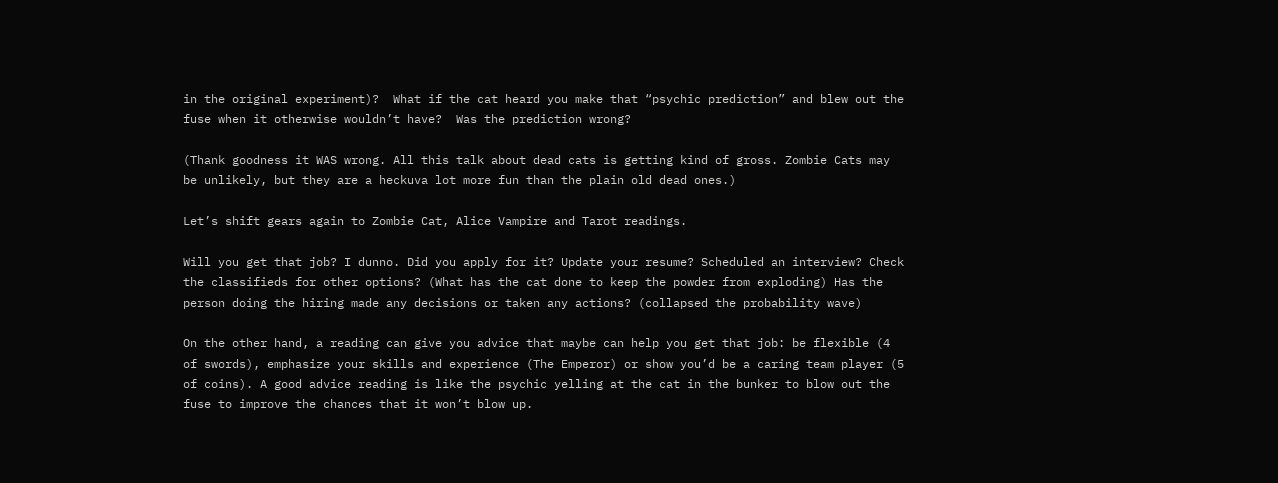in the original experiment)?  What if the cat heard you make that “psychic prediction” and blew out the fuse when it otherwise wouldn’t have?  Was the prediction wrong?

(Thank goodness it WAS wrong. All this talk about dead cats is getting kind of gross. Zombie Cats may be unlikely, but they are a heckuva lot more fun than the plain old dead ones.)

Let’s shift gears again to Zombie Cat, Alice Vampire and Tarot readings.

Will you get that job? I dunno. Did you apply for it? Update your resume? Scheduled an interview? Check the classifieds for other options? (What has the cat done to keep the powder from exploding) Has the person doing the hiring made any decisions or taken any actions? (collapsed the probability wave)

On the other hand, a reading can give you advice that maybe can help you get that job: be flexible (4 of swords), emphasize your skills and experience (The Emperor) or show you’d be a caring team player (5 of coins). A good advice reading is like the psychic yelling at the cat in the bunker to blow out the fuse to improve the chances that it won’t blow up.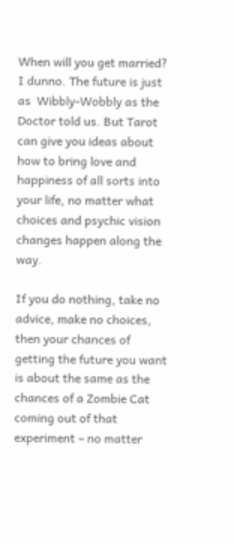When will you get married? I dunno. The future is just as  Wibbly-Wobbly as the Doctor told us. But Tarot can give you ideas about how to bring love and happiness of all sorts into your life, no matter what choices and psychic vision changes happen along the way.

If you do nothing, take no advice, make no choices, then your chances of getting the future you want is about the same as the chances of a Zombie Cat coming out of that experiment – no matter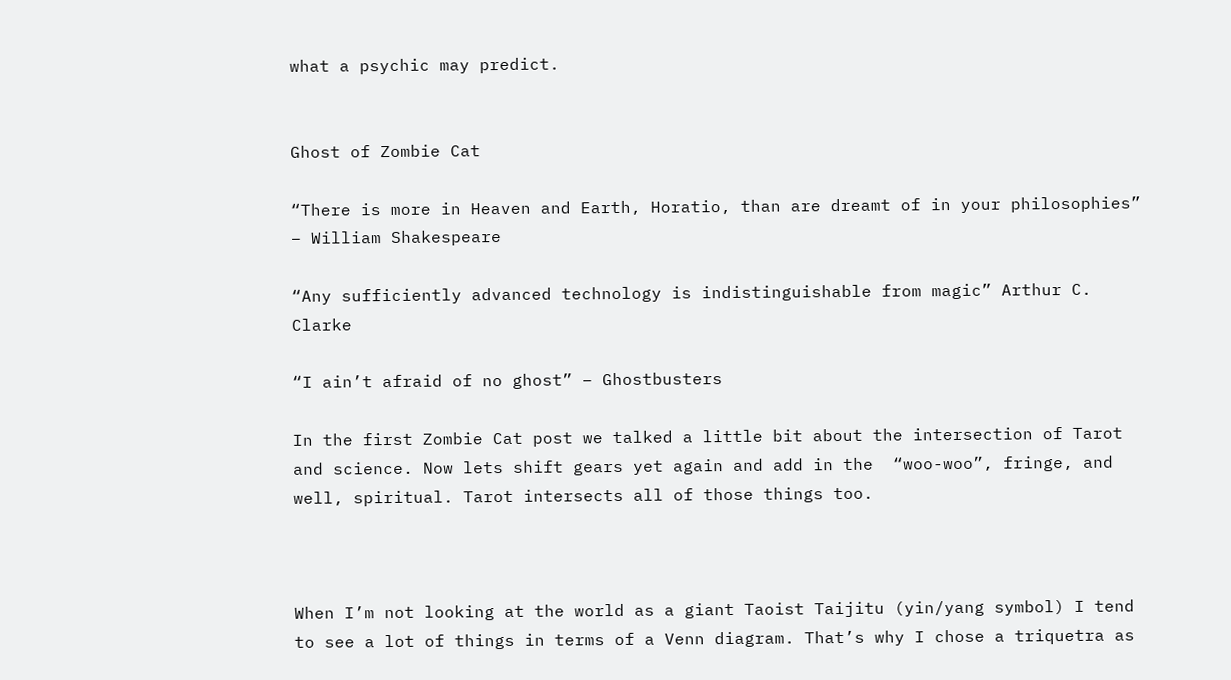what a psychic may predict.


Ghost of Zombie Cat

“There is more in Heaven and Earth, Horatio, than are dreamt of in your philosophies” – William Shakespeare

“Any sufficiently advanced technology is indistinguishable from magic” Arthur C. Clarke

“I ain’t afraid of no ghost” – Ghostbusters

In the first Zombie Cat post we talked a little bit about the intersection of Tarot and science. Now lets shift gears yet again and add in the  “woo-woo”, fringe, and well, spiritual. Tarot intersects all of those things too.



When I’m not looking at the world as a giant Taoist Taijitu (yin/yang symbol) I tend to see a lot of things in terms of a Venn diagram. That’s why I chose a triquetra as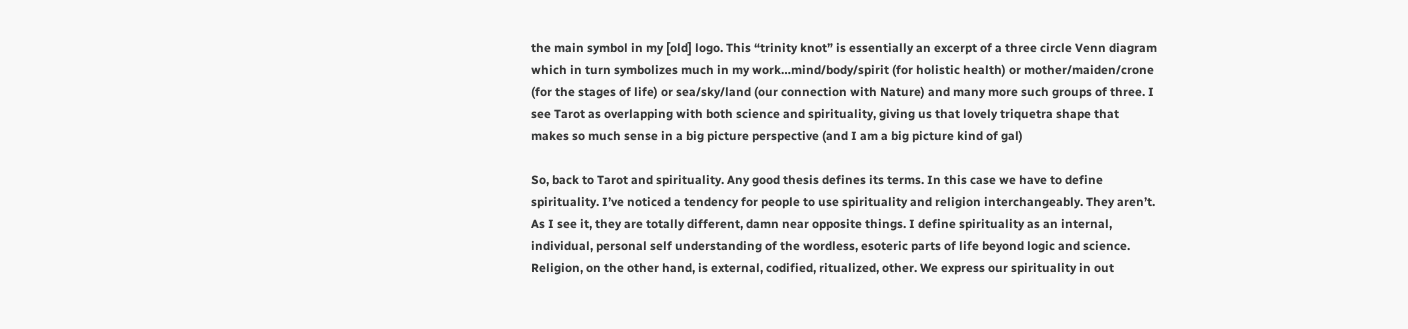the main symbol in my [old] logo. This “trinity knot” is essentially an excerpt of a three circle Venn diagram which in turn symbolizes much in my work…mind/body/spirit (for holistic health) or mother/maiden/crone (for the stages of life) or sea/sky/land (our connection with Nature) and many more such groups of three. I see Tarot as overlapping with both science and spirituality, giving us that lovely triquetra shape that makes so much sense in a big picture perspective (and I am a big picture kind of gal)

So, back to Tarot and spirituality. Any good thesis defines its terms. In this case we have to define spirituality. I’ve noticed a tendency for people to use spirituality and religion interchangeably. They aren’t. As I see it, they are totally different, damn near opposite things. I define spirituality as an internal, individual, personal self understanding of the wordless, esoteric parts of life beyond logic and science. Religion, on the other hand, is external, codified, ritualized, other. We express our spirituality in out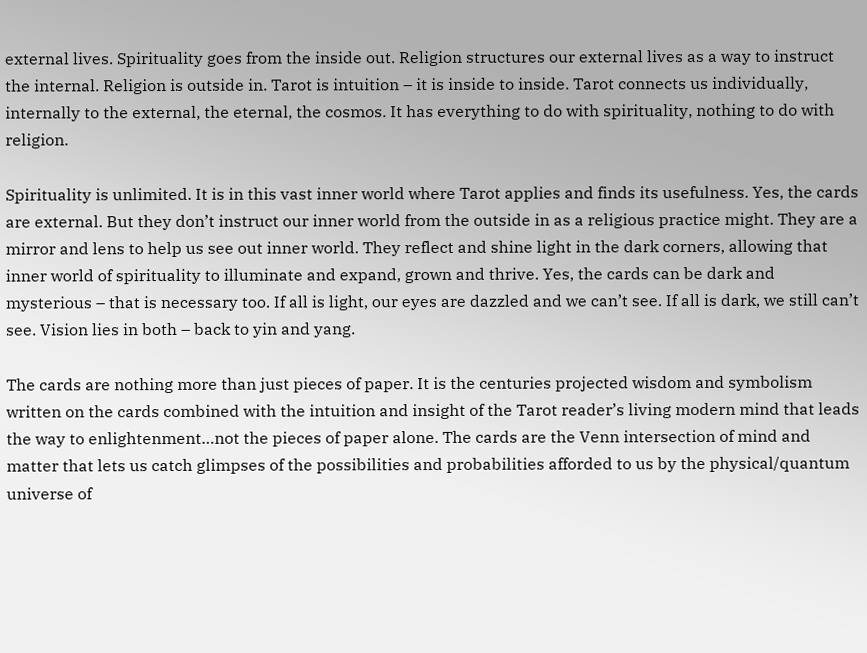external lives. Spirituality goes from the inside out. Religion structures our external lives as a way to instruct the internal. Religion is outside in. Tarot is intuition – it is inside to inside. Tarot connects us individually, internally to the external, the eternal, the cosmos. It has everything to do with spirituality, nothing to do with religion.

Spirituality is unlimited. It is in this vast inner world where Tarot applies and finds its usefulness. Yes, the cards are external. But they don’t instruct our inner world from the outside in as a religious practice might. They are a mirror and lens to help us see out inner world. They reflect and shine light in the dark corners, allowing that inner world of spirituality to illuminate and expand, grown and thrive. Yes, the cards can be dark and mysterious – that is necessary too. If all is light, our eyes are dazzled and we can’t see. If all is dark, we still can’t see. Vision lies in both – back to yin and yang.

The cards are nothing more than just pieces of paper. It is the centuries projected wisdom and symbolism written on the cards combined with the intuition and insight of the Tarot reader’s living modern mind that leads the way to enlightenment…not the pieces of paper alone. The cards are the Venn intersection of mind and matter that lets us catch glimpses of the possibilities and probabilities afforded to us by the physical/quantum universe of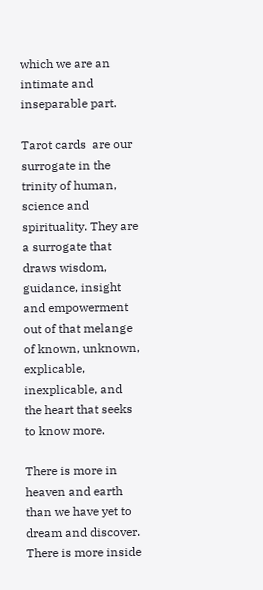which we are an intimate and inseparable part.

Tarot cards  are our surrogate in the trinity of human, science and spirituality. They are a surrogate that draws wisdom, guidance, insight and empowerment out of that melange of known, unknown, explicable, inexplicable, and the heart that seeks to know more.

There is more in heaven and earth than we have yet to dream and discover. There is more inside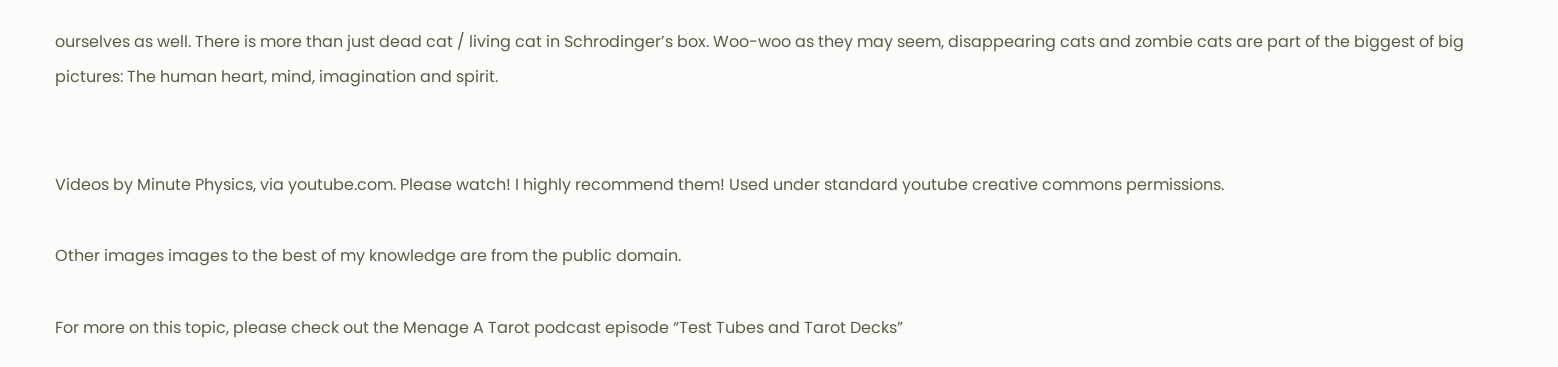ourselves as well. There is more than just dead cat / living cat in Schrodinger’s box. Woo-woo as they may seem, disappearing cats and zombie cats are part of the biggest of big pictures: The human heart, mind, imagination and spirit.


Videos by Minute Physics, via youtube.com. Please watch! I highly recommend them! Used under standard youtube creative commons permissions.

Other images images to the best of my knowledge are from the public domain.

For more on this topic, please check out the Menage A Tarot podcast episode “Test Tubes and Tarot Decks”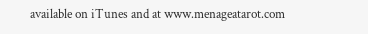available on iTunes and at www.menageatarot.com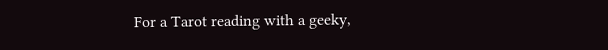For a Tarot reading with a geeky,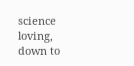science loving, down to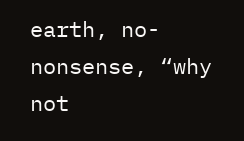earth, no-nonsense, “why not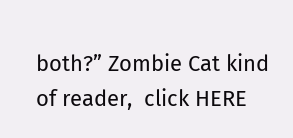both?” Zombie Cat kind of reader,  click HERE